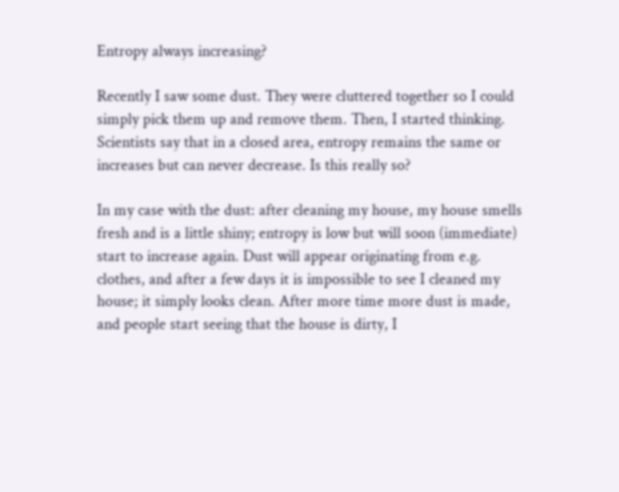Entropy always increasing?

Recently I saw some dust. They were cluttered together so I could simply pick them up and remove them. Then, I started thinking. Scientists say that in a closed area, entropy remains the same or increases but can never decrease. Is this really so?

In my case with the dust: after cleaning my house, my house smells fresh and is a little shiny; entropy is low but will soon (immediate) start to increase again. Dust will appear originating from e.g. clothes, and after a few days it is impossible to see I cleaned my house; it simply looks clean. After more time more dust is made, and people start seeing that the house is dirty, I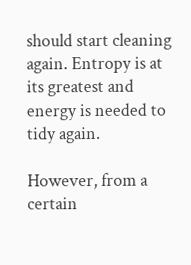should start cleaning again. Entropy is at its greatest and energy is needed to tidy again.

However, from a certain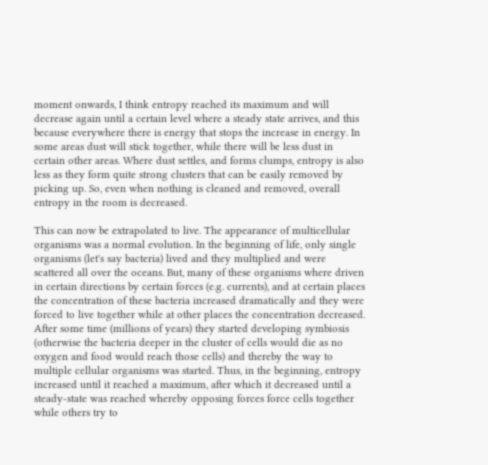moment onwards, I think entropy reached its maximum and will decrease again until a certain level where a steady state arrives, and this because everywhere there is energy that stops the increase in energy. In some areas dust will stick together, while there will be less dust in certain other areas. Where dust settles, and forms clumps, entropy is also less as they form quite strong clusters that can be easily removed by picking up. So, even when nothing is cleaned and removed, overall entropy in the room is decreased.

This can now be extrapolated to live. The appearance of multicellular organisms was a normal evolution. In the beginning of life, only single organisms (let's say bacteria) lived and they multiplied and were scattered all over the oceans. But, many of these organisms where driven in certain directions by certain forces (e.g. currents), and at certain places the concentration of these bacteria increased dramatically and they were forced to live together while at other places the concentration decreased. After some time (millions of years) they started developing symbiosis (otherwise the bacteria deeper in the cluster of cells would die as no oxygen and food would reach those cells) and thereby the way to multiple cellular organisms was started. Thus, in the beginning, entropy increased until it reached a maximum, after which it decreased until a steady-state was reached whereby opposing forces force cells together while others try to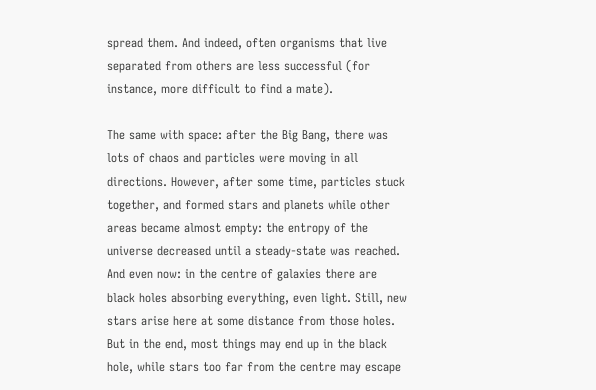spread them. And indeed, often organisms that live separated from others are less successful (for instance, more difficult to find a mate).

The same with space: after the Big Bang, there was lots of chaos and particles were moving in all directions. However, after some time, particles stuck together, and formed stars and planets while other areas became almost empty: the entropy of the universe decreased until a steady-state was reached. And even now: in the centre of galaxies there are black holes absorbing everything, even light. Still, new stars arise here at some distance from those holes. But in the end, most things may end up in the black hole, while stars too far from the centre may escape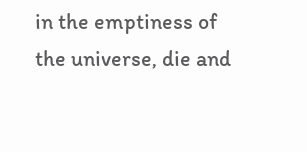in the emptiness of the universe, die and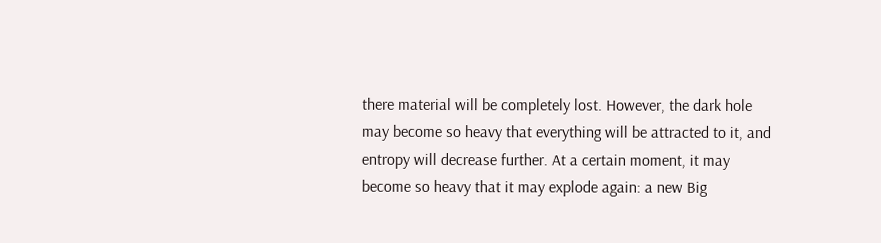there material will be completely lost. However, the dark hole may become so heavy that everything will be attracted to it, and entropy will decrease further. At a certain moment, it may become so heavy that it may explode again: a new Big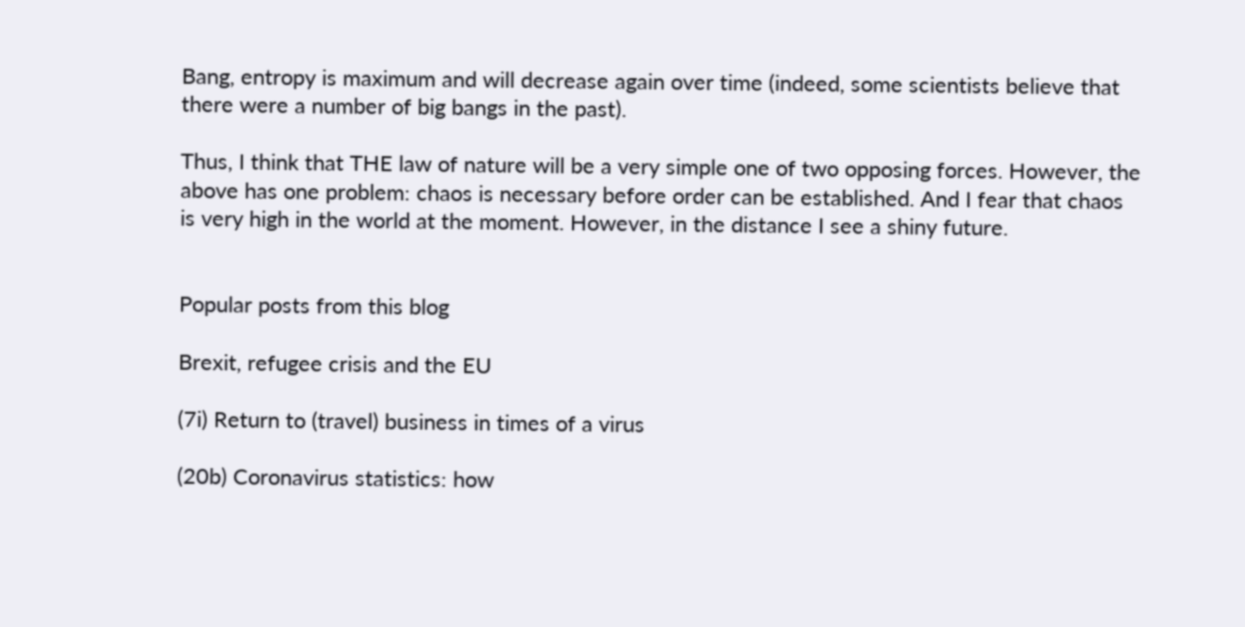Bang, entropy is maximum and will decrease again over time (indeed, some scientists believe that there were a number of big bangs in the past).

Thus, I think that THE law of nature will be a very simple one of two opposing forces. However, the above has one problem: chaos is necessary before order can be established. And I fear that chaos is very high in the world at the moment. However, in the distance I see a shiny future.


Popular posts from this blog

Brexit, refugee crisis and the EU

(7i) Return to (travel) business in times of a virus

(20b) Coronavirus statistics: how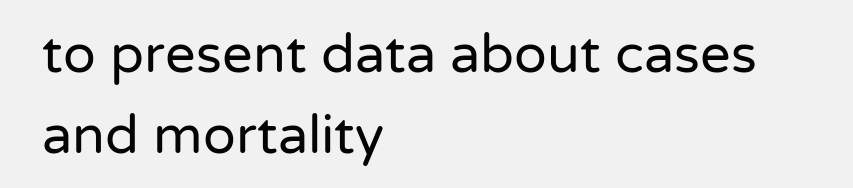to present data about cases and mortality